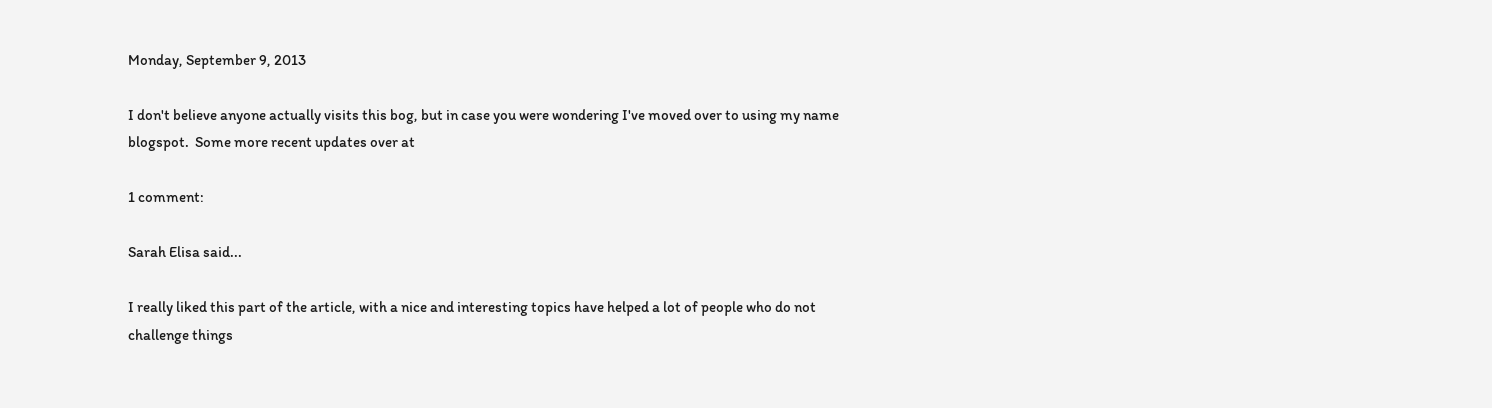Monday, September 9, 2013

I don't believe anyone actually visits this bog, but in case you were wondering I've moved over to using my name blogspot.  Some more recent updates over at

1 comment:

Sarah Elisa said...

I really liked this part of the article, with a nice and interesting topics have helped a lot of people who do not challenge things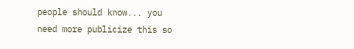people should know... you need more publicize this so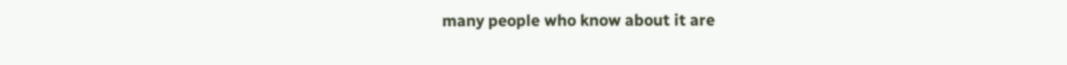many people who know about it are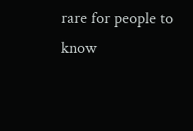rare for people to know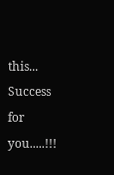this... Success for you.....!!!